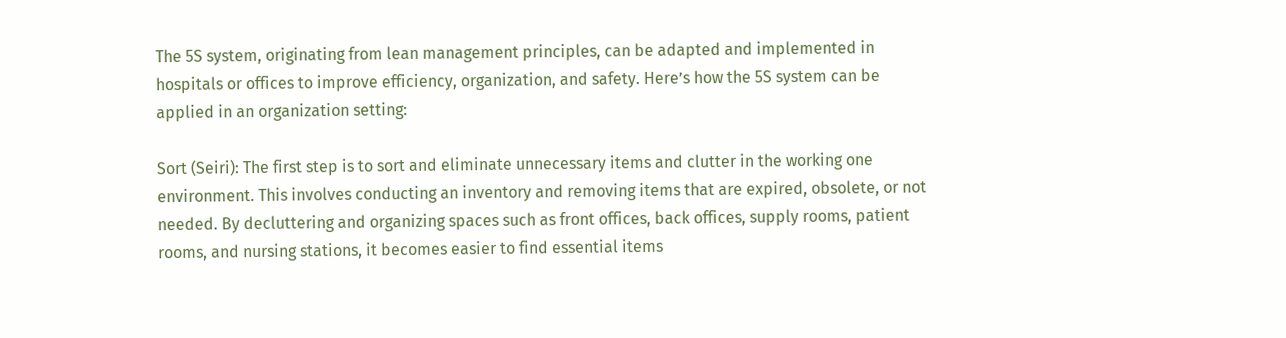The 5S system, originating from lean management principles, can be adapted and implemented in hospitals or offices to improve efficiency, organization, and safety. Here’s how the 5S system can be applied in an organization setting:

Sort (Seiri): The first step is to sort and eliminate unnecessary items and clutter in the working one environment. This involves conducting an inventory and removing items that are expired, obsolete, or not needed. By decluttering and organizing spaces such as front offices, back offices, supply rooms, patient rooms, and nursing stations, it becomes easier to find essential items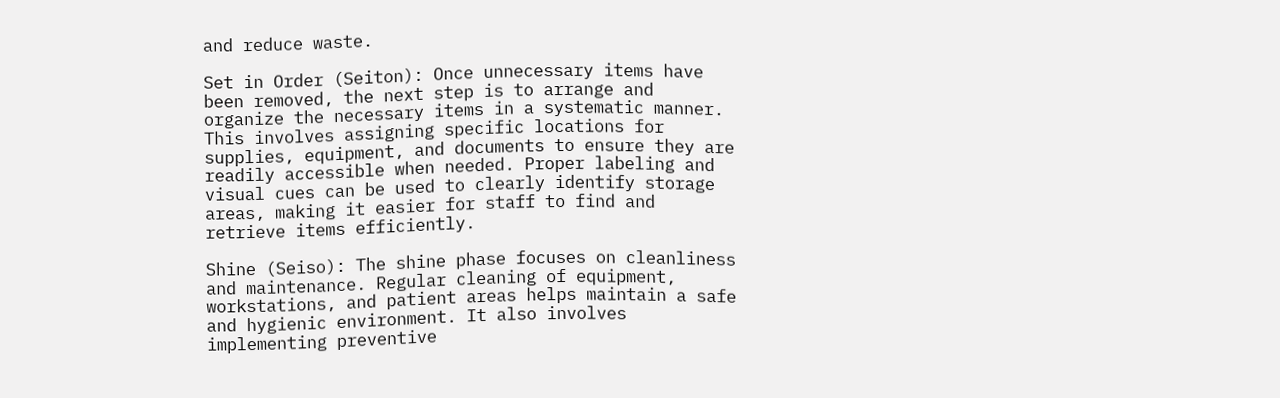and reduce waste.

Set in Order (Seiton): Once unnecessary items have been removed, the next step is to arrange and organize the necessary items in a systematic manner. This involves assigning specific locations for supplies, equipment, and documents to ensure they are readily accessible when needed. Proper labeling and visual cues can be used to clearly identify storage areas, making it easier for staff to find and retrieve items efficiently.

Shine (Seiso): The shine phase focuses on cleanliness and maintenance. Regular cleaning of equipment, workstations, and patient areas helps maintain a safe and hygienic environment. It also involves implementing preventive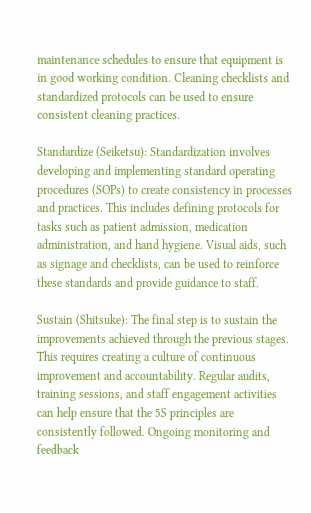maintenance schedules to ensure that equipment is in good working condition. Cleaning checklists and standardized protocols can be used to ensure consistent cleaning practices.

Standardize (Seiketsu): Standardization involves developing and implementing standard operating procedures (SOPs) to create consistency in processes and practices. This includes defining protocols for tasks such as patient admission, medication administration, and hand hygiene. Visual aids, such as signage and checklists, can be used to reinforce these standards and provide guidance to staff.

Sustain (Shitsuke): The final step is to sustain the improvements achieved through the previous stages. This requires creating a culture of continuous improvement and accountability. Regular audits, training sessions, and staff engagement activities can help ensure that the 5S principles are consistently followed. Ongoing monitoring and feedback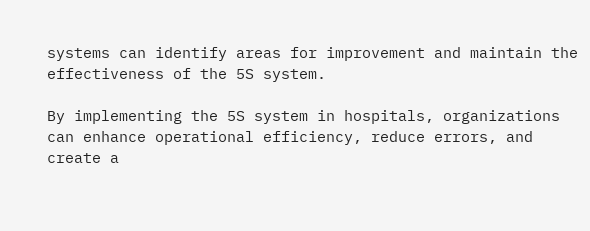systems can identify areas for improvement and maintain the effectiveness of the 5S system.

By implementing the 5S system in hospitals, organizations can enhance operational efficiency, reduce errors, and create a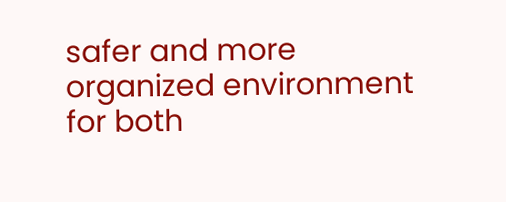safer and more organized environment for both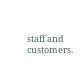staff and customers.